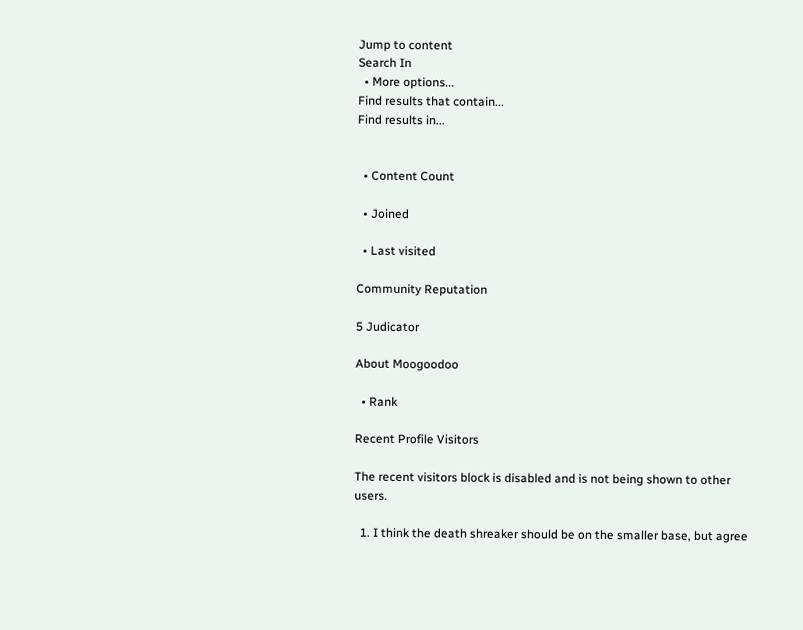Jump to content
Search In
  • More options...
Find results that contain...
Find results in...


  • Content Count

  • Joined

  • Last visited

Community Reputation

5 Judicator

About Moogoodoo

  • Rank

Recent Profile Visitors

The recent visitors block is disabled and is not being shown to other users.

  1. I think the death shreaker should be on the smaller base, but agree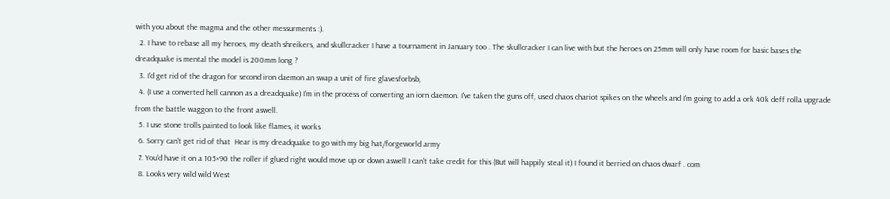with you about the magma and the other messurments :).
  2. I have to rebase all my heroes, my death shreikers, and skullcracker I have a tournament in January too . The skullcracker I can live with but the heroes on 25mm will only have room for basic bases the dreadquake is mental the model is 200mm long ?
  3. I'd get rid of the dragon for second iron daemon an swap a unit of fire glavesforbsb,
  4. (I use a converted hell cannon as a dreadquake) I'm in the process of converting an iorn daemon. I've taken the guns off, used chaos chariot spikes on the wheels and I'm going to add a ork 40k deff rolla upgrade from the battle waggon to the front aswell.
  5. I use stone trolls painted to look like flames, it works
  6. Sorry can't get rid of that  Hear is my dreadquake to go with my big hat/forgeworld army
  7. You'd have it on a 105×90 the roller if glued right would move up or down aswell I can't take credit for this (But will happily steal it) I found it berried on chaos dwarf . com
  8. Looks very wild wild West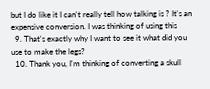but I do like it I can't really tell how talking is ? It's an expensive conversion. I was thinking of using this
  9. That's exactly why I want to see it what did you use to make the legs?
  10. Thank you, I'm thinking of converting a skull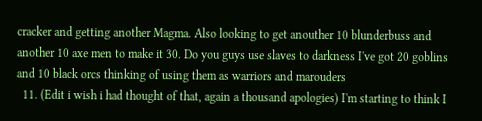cracker and getting another Magma. Also looking to get anouther 10 blunderbuss and another 10 axe men to make it 30. Do you guys use slaves to darkness I've got 20 goblins and 10 black orcs thinking of using them as warriors and marouders
  11. (Edit i wish i had thought of that, again a thousand apologies) I'm starting to think I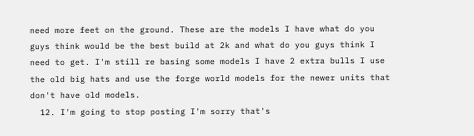need more feet on the ground. These are the models I have what do you guys think would be the best build at 2k and what do you guys think I need to get. I'm still re basing some models I have 2 extra bulls I use the old big hats and use the forge world models for the newer units that don't have old models.
  12. I'm going to stop posting I'm sorry that's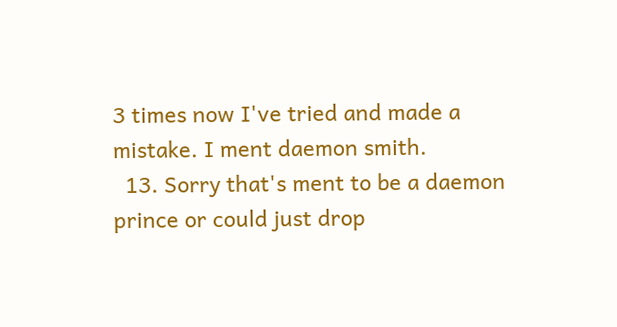3 times now I've tried and made a mistake. I ment daemon smith.
  13. Sorry that's ment to be a daemon prince or could just drop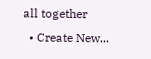all together
  • Create New...